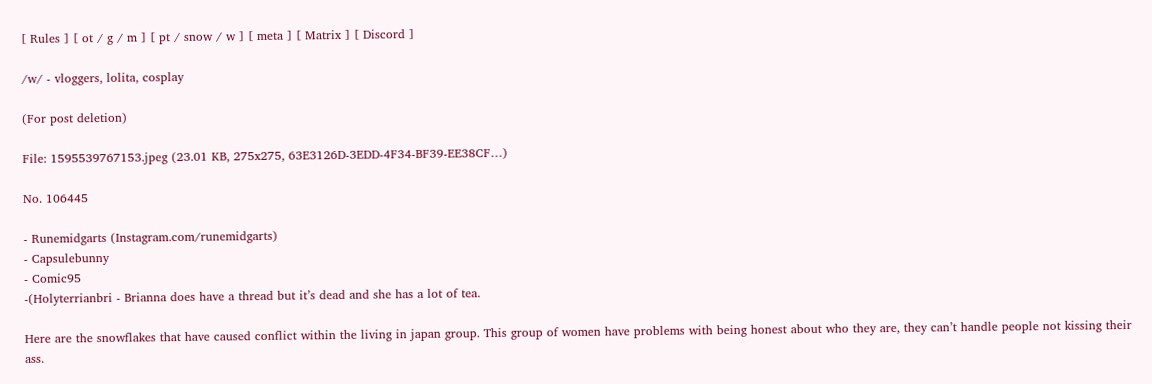[ Rules ] [ ot / g / m ] [ pt / snow / w ] [ meta ] [ Matrix ] [ Discord ]

/w/ - vloggers, lolita, cosplay

(For post deletion)

File: 1595539767153.jpeg (23.01 KB, 275x275, 63E3126D-3EDD-4F34-BF39-EE38CF…)

No. 106445

- Runemidgarts (Instagram.com/runemidgarts)
- Capsulebunny
- Comic95
-(Holyterrianbri - Brianna does have a thread but it’s dead and she has a lot of tea.

Here are the snowflakes that have caused conflict within the living in japan group. This group of women have problems with being honest about who they are, they can’t handle people not kissing their ass.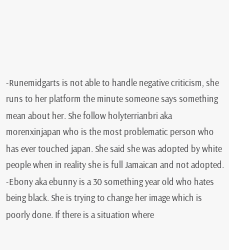-Runemidgarts is not able to handle negative criticism, she runs to her platform the minute someone says something mean about her. She follow holyterrianbri aka morenxinjapan who is the most problematic person who has ever touched japan. She said she was adopted by white people when in reality she is full Jamaican and not adopted.
-Ebony aka ebunny is a 30 something year old who hates being black. She is trying to change her image which is poorly done. If there is a situation where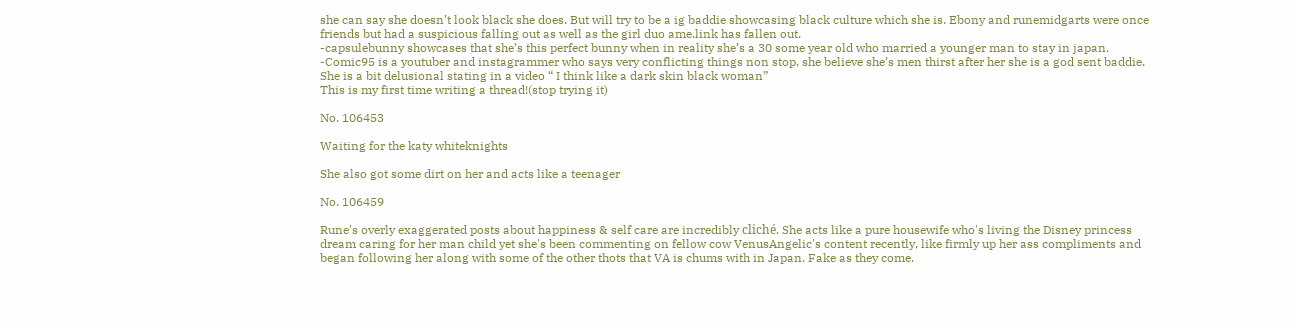she can say she doesn’t look black she does. But will try to be a ig baddie showcasing black culture which she is. Ebony and runemidgarts were once friends but had a suspicious falling out as well as the girl duo ame.link has fallen out.
-capsulebunny showcases that she’s this perfect bunny when in reality she’s a 30 some year old who married a younger man to stay in japan.
-Comic95 is a youtuber and instagrammer who says very conflicting things non stop, she believe she’s men thirst after her she is a god sent baddie. She is a bit delusional stating in a video “ I think like a dark skin black woman”
This is my first time writing a thread!(stop trying it)

No. 106453

Waiting for the katy whiteknights

She also got some dirt on her and acts like a teenager

No. 106459

Rune's overly exaggerated posts about happiness & self care are incredibly cliché. She acts like a pure housewife who's living the Disney princess dream caring for her man child yet she's been commenting on fellow cow VenusAngelic's content recently, like firmly up her ass compliments and began following her along with some of the other thots that VA is chums with in Japan. Fake as they come.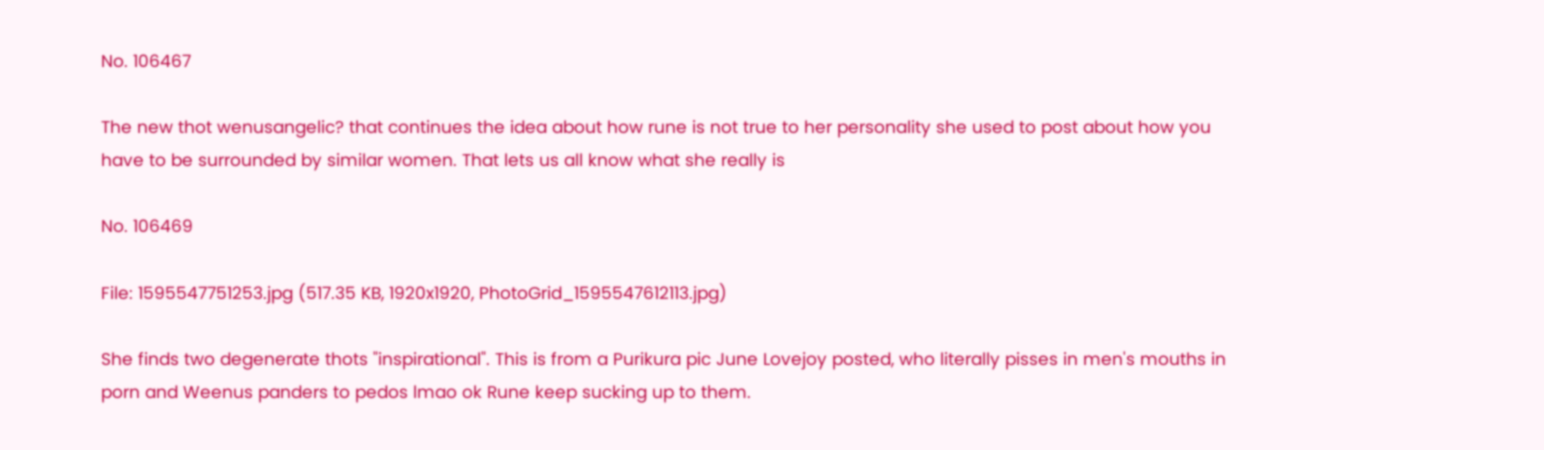No. 106467

The new thot wenusangelic? that continues the idea about how rune is not true to her personality she used to post about how you have to be surrounded by similar women. That lets us all know what she really is

No. 106469

File: 1595547751253.jpg (517.35 KB, 1920x1920, PhotoGrid_1595547612113.jpg)

She finds two degenerate thots "inspirational". This is from a Purikura pic June Lovejoy posted, who literally pisses in men's mouths in porn and Weenus panders to pedos lmao ok Rune keep sucking up to them.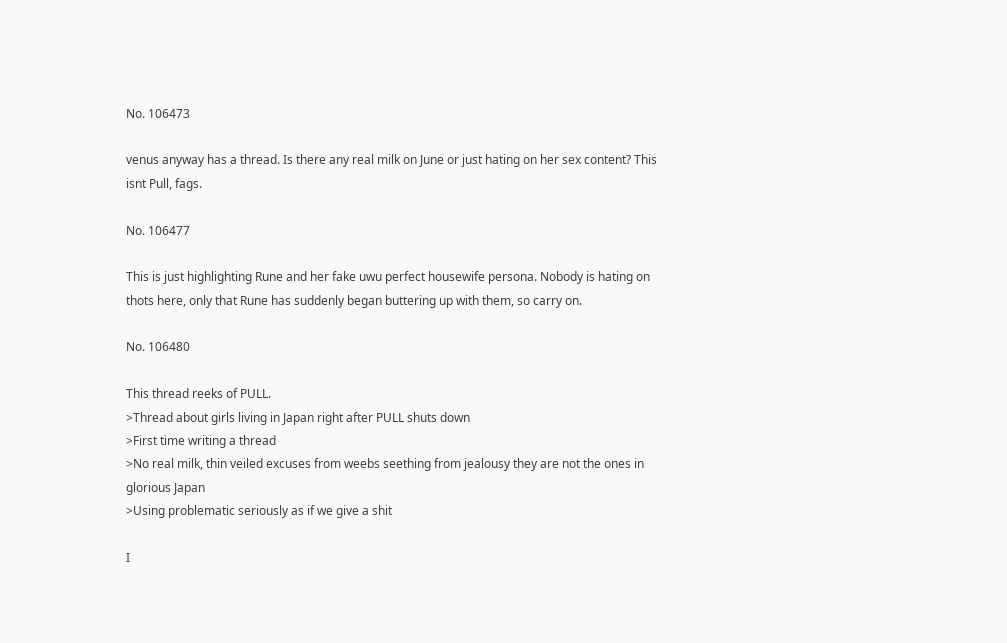No. 106473

venus anyway has a thread. Is there any real milk on June or just hating on her sex content? This isnt Pull, fags.

No. 106477

This is just highlighting Rune and her fake uwu perfect housewife persona. Nobody is hating on thots here, only that Rune has suddenly began buttering up with them, so carry on.

No. 106480

This thread reeks of PULL.
>Thread about girls living in Japan right after PULL shuts down
>First time writing a thread
>No real milk, thin veiled excuses from weebs seething from jealousy they are not the ones in glorious Japan
>Using problematic seriously as if we give a shit

I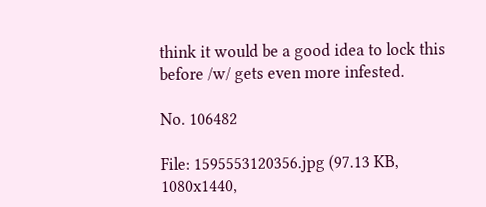think it would be a good idea to lock this before /w/ gets even more infested.

No. 106482

File: 1595553120356.jpg (97.13 KB, 1080x1440,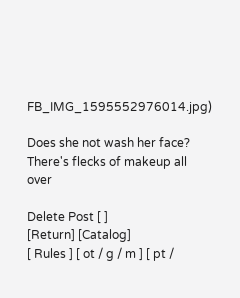FB_IMG_1595552976014.jpg)

Does she not wash her face? There's flecks of makeup all over

Delete Post [ ]
[Return] [Catalog]
[ Rules ] [ ot / g / m ] [ pt /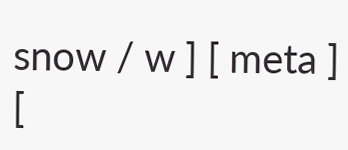snow / w ] [ meta ] [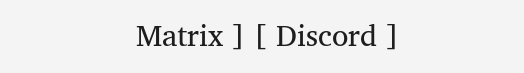Matrix ] [ Discord ]